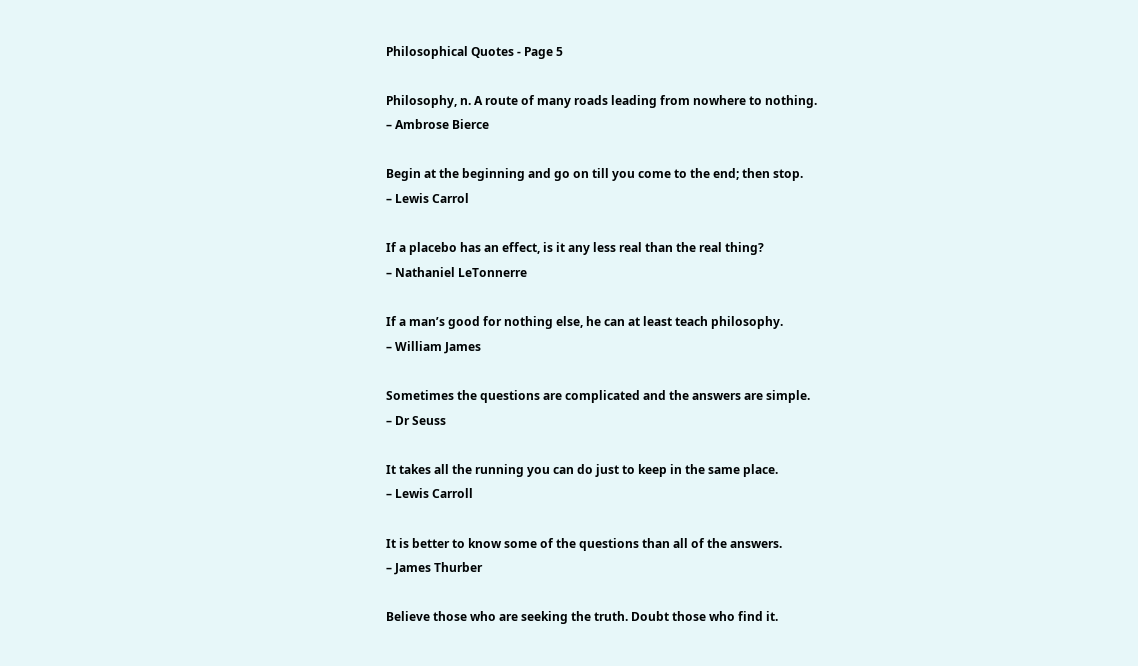Philosophical Quotes - Page 5

Philosophy, n. A route of many roads leading from nowhere to nothing.
– Ambrose Bierce

Begin at the beginning and go on till you come to the end; then stop.
– Lewis Carrol

If a placebo has an effect, is it any less real than the real thing?
– Nathaniel LeTonnerre

If a man’s good for nothing else, he can at least teach philosophy.
– William James

Sometimes the questions are complicated and the answers are simple.
– Dr Seuss

It takes all the running you can do just to keep in the same place.
– Lewis Carroll

It is better to know some of the questions than all of the answers.
– James Thurber

Believe those who are seeking the truth. Doubt those who find it.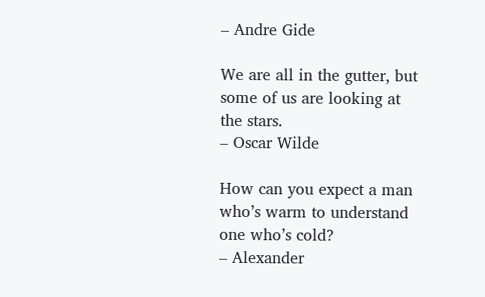– Andre Gide

We are all in the gutter, but some of us are looking at the stars.
– Oscar Wilde

How can you expect a man who’s warm to understand one who’s cold?
– Alexander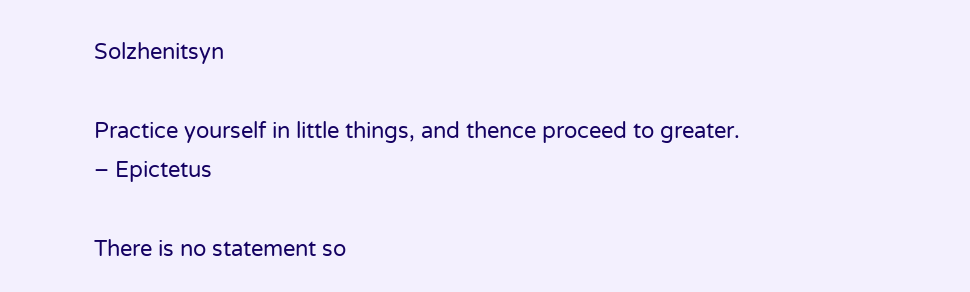Solzhenitsyn

Practice yourself in little things, and thence proceed to greater.
– Epictetus

There is no statement so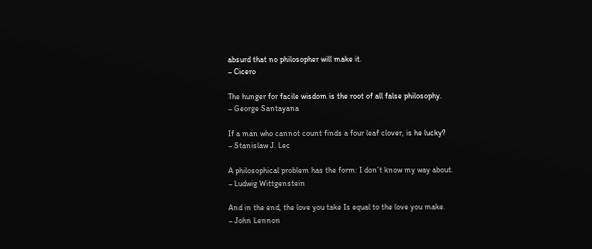absurd that no philosopher will make it.
– Cicero

The hunger for facile wisdom is the root of all false philosophy.
– George Santayana

If a man who cannot count finds a four leaf clover, is he lucky?
– Stanislaw J. Lec

A philosophical problem has the form: I don’t know my way about.
– Ludwig Wittgenstein

And in the end, the love you take Is equal to the love you make.
– John Lennon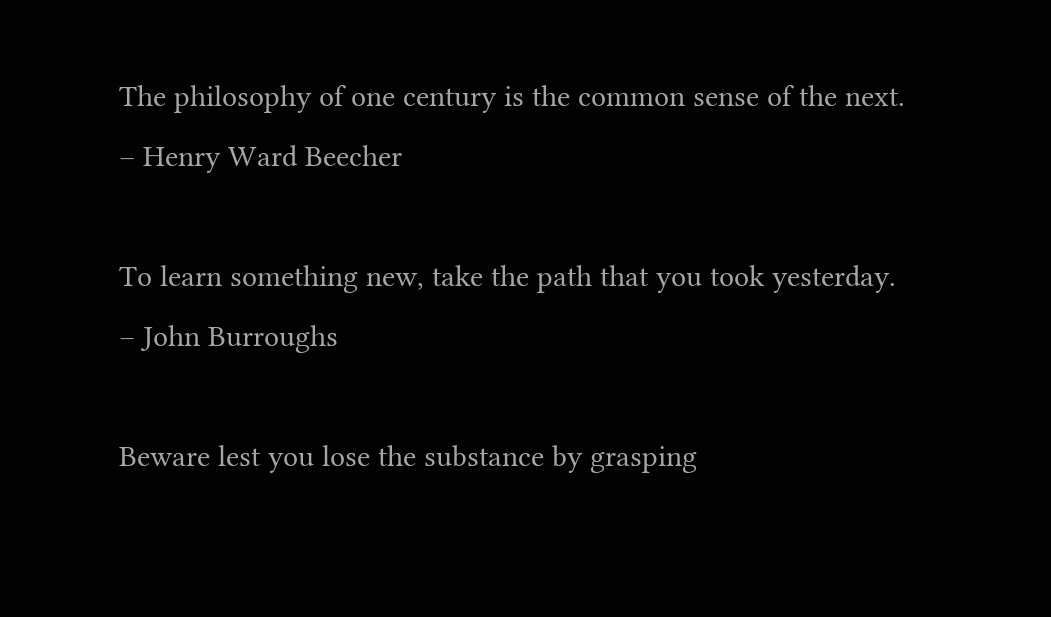The philosophy of one century is the common sense of the next.
– Henry Ward Beecher

To learn something new, take the path that you took yesterday.
– John Burroughs

Beware lest you lose the substance by grasping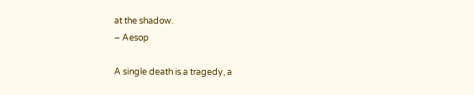at the shadow.
– Aesop

A single death is a tragedy, a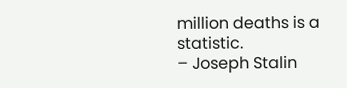million deaths is a statistic.
– Joseph Stalin